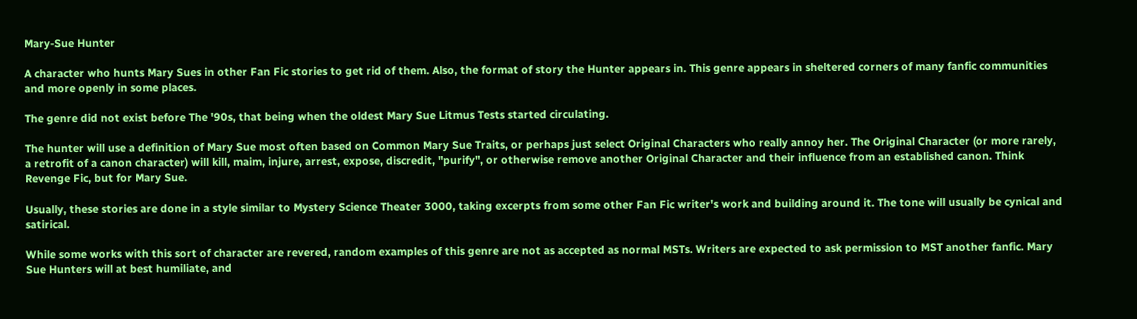Mary-Sue Hunter

A character who hunts Mary Sues in other Fan Fic stories to get rid of them. Also, the format of story the Hunter appears in. This genre appears in sheltered corners of many fanfic communities and more openly in some places.

The genre did not exist before The '90s, that being when the oldest Mary Sue Litmus Tests started circulating.

The hunter will use a definition of Mary Sue most often based on Common Mary Sue Traits, or perhaps just select Original Characters who really annoy her. The Original Character (or more rarely, a retrofit of a canon character) will kill, maim, injure, arrest, expose, discredit, "purify", or otherwise remove another Original Character and their influence from an established canon. Think Revenge Fic, but for Mary Sue.

Usually, these stories are done in a style similar to Mystery Science Theater 3000, taking excerpts from some other Fan Fic writer's work and building around it. The tone will usually be cynical and satirical.

While some works with this sort of character are revered, random examples of this genre are not as accepted as normal MSTs. Writers are expected to ask permission to MST another fanfic. Mary Sue Hunters will at best humiliate, and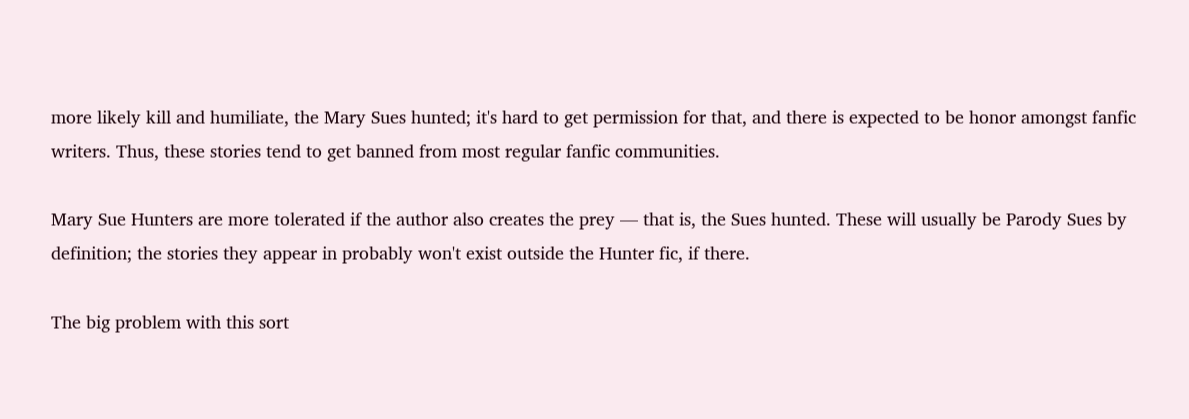more likely kill and humiliate, the Mary Sues hunted; it's hard to get permission for that, and there is expected to be honor amongst fanfic writers. Thus, these stories tend to get banned from most regular fanfic communities.

Mary Sue Hunters are more tolerated if the author also creates the prey — that is, the Sues hunted. These will usually be Parody Sues by definition; the stories they appear in probably won't exist outside the Hunter fic, if there.

The big problem with this sort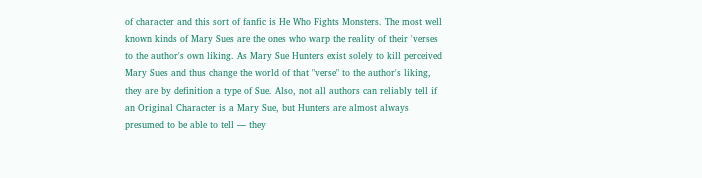of character and this sort of fanfic is He Who Fights Monsters. The most well known kinds of Mary Sues are the ones who warp the reality of their 'verses to the author's own liking. As Mary Sue Hunters exist solely to kill perceived Mary Sues and thus change the world of that "verse" to the author's liking, they are by definition a type of Sue. Also, not all authors can reliably tell if an Original Character is a Mary Sue, but Hunters are almost always presumed to be able to tell — they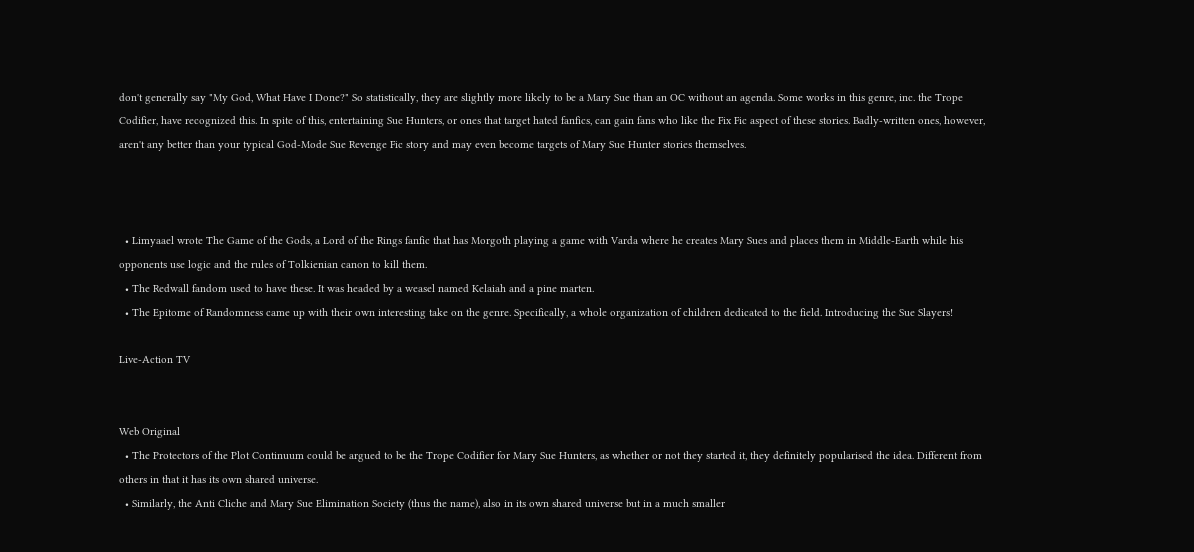don't generally say "My God, What Have I Done?" So statistically, they are slightly more likely to be a Mary Sue than an OC without an agenda. Some works in this genre, inc. the Trope Codifier, have recognized this. In spite of this, entertaining Sue Hunters, or ones that target hated fanfics, can gain fans who like the Fix Fic aspect of these stories. Badly-written ones, however, aren't any better than your typical God-Mode Sue Revenge Fic story and may even become targets of Mary Sue Hunter stories themselves.



  • Limyaael wrote The Game of the Gods, a Lord of the Rings fanfic that has Morgoth playing a game with Varda where he creates Mary Sues and places them in Middle-Earth while his opponents use logic and the rules of Tolkienian canon to kill them.
  • The Redwall fandom used to have these. It was headed by a weasel named Kelaiah and a pine marten.
  • The Epitome of Randomness came up with their own interesting take on the genre. Specifically, a whole organization of children dedicated to the field. Introducing the Sue Slayers!

Live-Action TV


Web Original
  • The Protectors of the Plot Continuum could be argued to be the Trope Codifier for Mary Sue Hunters, as whether or not they started it, they definitely popularised the idea. Different from others in that it has its own shared universe.
  • Similarly, the Anti Cliche and Mary Sue Elimination Society (thus the name), also in its own shared universe but in a much smaller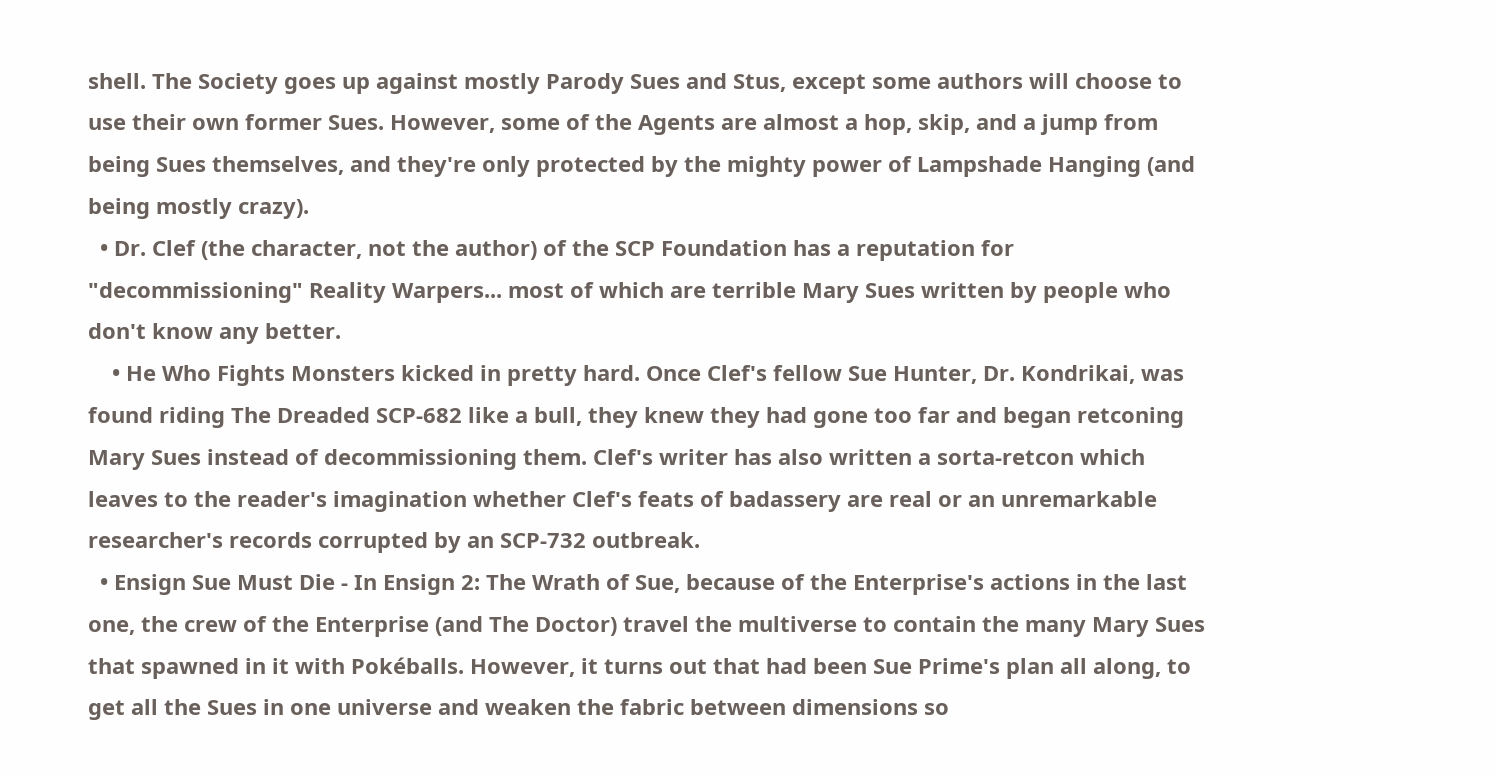shell. The Society goes up against mostly Parody Sues and Stus, except some authors will choose to use their own former Sues. However, some of the Agents are almost a hop, skip, and a jump from being Sues themselves, and they're only protected by the mighty power of Lampshade Hanging (and being mostly crazy).
  • Dr. Clef (the character, not the author) of the SCP Foundation has a reputation for "decommissioning" Reality Warpers... most of which are terrible Mary Sues written by people who don't know any better.
    • He Who Fights Monsters kicked in pretty hard. Once Clef's fellow Sue Hunter, Dr. Kondrikai, was found riding The Dreaded SCP-682 like a bull, they knew they had gone too far and began retconing Mary Sues instead of decommissioning them. Clef's writer has also written a sorta-retcon which leaves to the reader's imagination whether Clef's feats of badassery are real or an unremarkable researcher's records corrupted by an SCP-732 outbreak.
  • Ensign Sue Must Die - In Ensign 2: The Wrath of Sue, because of the Enterprise's actions in the last one, the crew of the Enterprise (and The Doctor) travel the multiverse to contain the many Mary Sues that spawned in it with Pokéballs. However, it turns out that had been Sue Prime's plan all along, to get all the Sues in one universe and weaken the fabric between dimensions so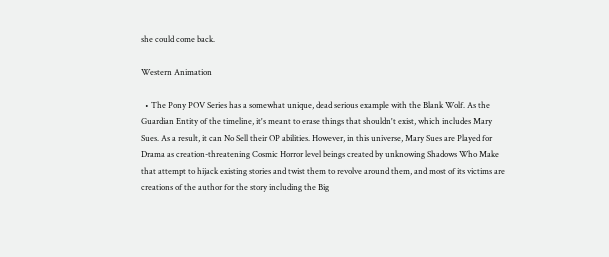she could come back.

Western Animation

  • The Pony POV Series has a somewhat unique, dead serious example with the Blank Wolf. As the Guardian Entity of the timeline, it's meant to erase things that shouldn't exist, which includes Mary Sues. As a result, it can No Sell their OP abilities. However, in this universe, Mary Sues are Played for Drama as creation-threatening Cosmic Horror level beings created by unknowing Shadows Who Make that attempt to hijack existing stories and twist them to revolve around them, and most of its victims are creations of the author for the story including the Big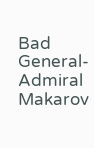Bad General-Admiral Makarov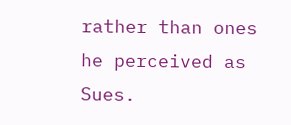rather than ones he perceived as Sues.